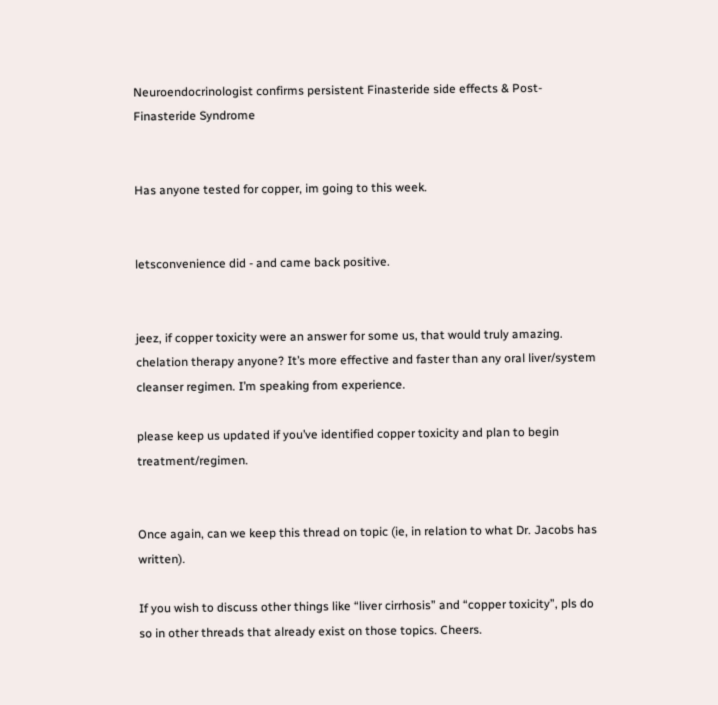Neuroendocrinologist confirms persistent Finasteride side effects & Post-Finasteride Syndrome


Has anyone tested for copper, im going to this week.


letsconvenience did - and came back positive.


jeez, if copper toxicity were an answer for some us, that would truly amazing. chelation therapy anyone? It’s more effective and faster than any oral liver/system cleanser regimen. I’m speaking from experience.

please keep us updated if you’ve identified copper toxicity and plan to begin treatment/regimen.


Once again, can we keep this thread on topic (ie, in relation to what Dr. Jacobs has written).

If you wish to discuss other things like “liver cirrhosis” and “copper toxicity”, pls do so in other threads that already exist on those topics. Cheers.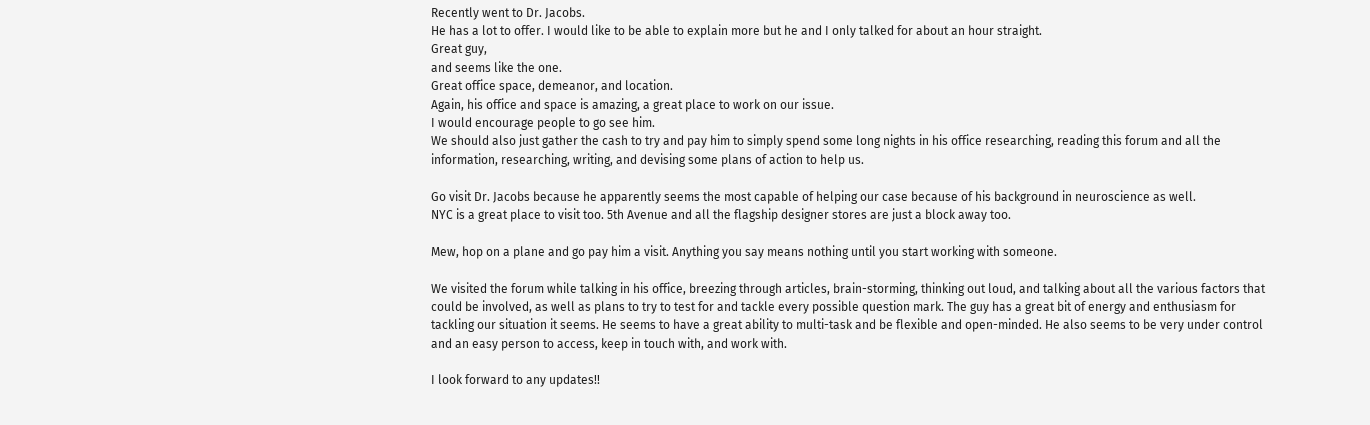Recently went to Dr. Jacobs.
He has a lot to offer. I would like to be able to explain more but he and I only talked for about an hour straight.
Great guy,
and seems like the one.
Great office space, demeanor, and location.
Again, his office and space is amazing, a great place to work on our issue.
I would encourage people to go see him.
We should also just gather the cash to try and pay him to simply spend some long nights in his office researching, reading this forum and all the information, researching, writing, and devising some plans of action to help us.

Go visit Dr. Jacobs because he apparently seems the most capable of helping our case because of his background in neuroscience as well.
NYC is a great place to visit too. 5th Avenue and all the flagship designer stores are just a block away too.

Mew, hop on a plane and go pay him a visit. Anything you say means nothing until you start working with someone.

We visited the forum while talking in his office, breezing through articles, brain-storming, thinking out loud, and talking about all the various factors that could be involved, as well as plans to try to test for and tackle every possible question mark. The guy has a great bit of energy and enthusiasm for tackling our situation it seems. He seems to have a great ability to multi-task and be flexible and open-minded. He also seems to be very under control and an easy person to access, keep in touch with, and work with.

I look forward to any updates!!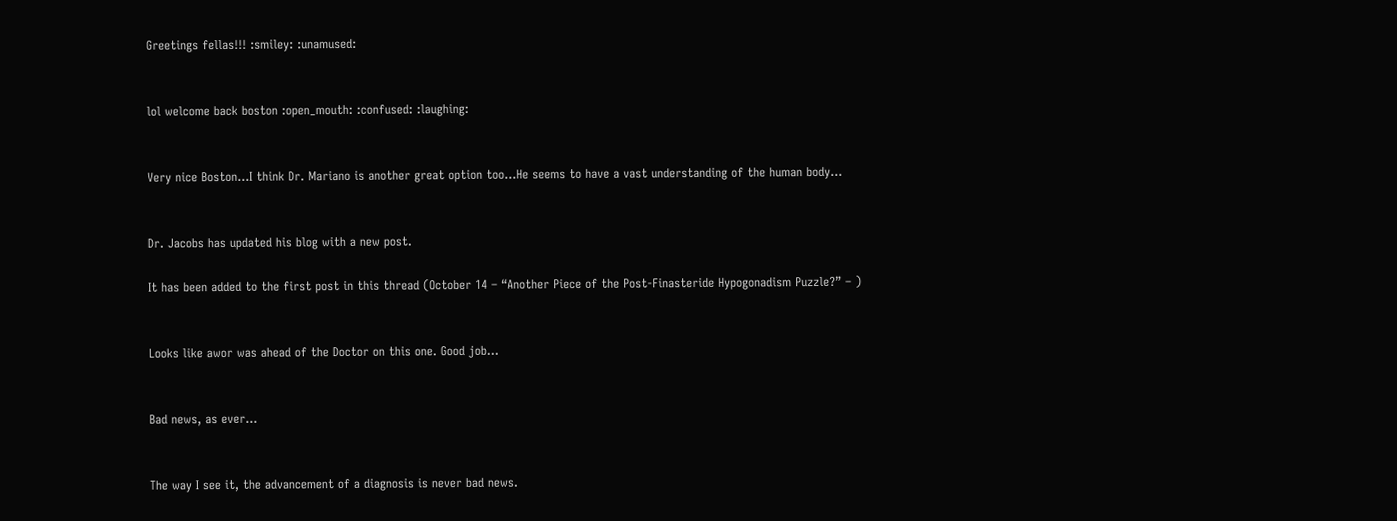Greetings fellas!!! :smiley: :unamused:


lol welcome back boston :open_mouth: :confused: :laughing:


Very nice Boston…I think Dr. Mariano is another great option too…He seems to have a vast understanding of the human body…


Dr. Jacobs has updated his blog with a new post.

It has been added to the first post in this thread (October 14 – “Another Piece of the Post-Finasteride Hypogonadism Puzzle?” – )


Looks like awor was ahead of the Doctor on this one. Good job…


Bad news, as ever…


The way I see it, the advancement of a diagnosis is never bad news.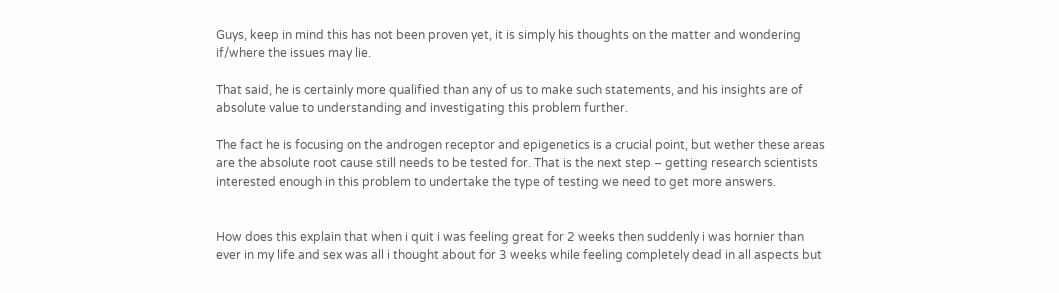Guys, keep in mind this has not been proven yet, it is simply his thoughts on the matter and wondering if/where the issues may lie.

That said, he is certainly more qualified than any of us to make such statements, and his insights are of absolute value to understanding and investigating this problem further.

The fact he is focusing on the androgen receptor and epigenetics is a crucial point, but wether these areas are the absolute root cause still needs to be tested for. That is the next step – getting research scientists interested enough in this problem to undertake the type of testing we need to get more answers.


How does this explain that when i quit i was feeling great for 2 weeks then suddenly i was hornier than ever in my life and sex was all i thought about for 3 weeks while feeling completely dead in all aspects but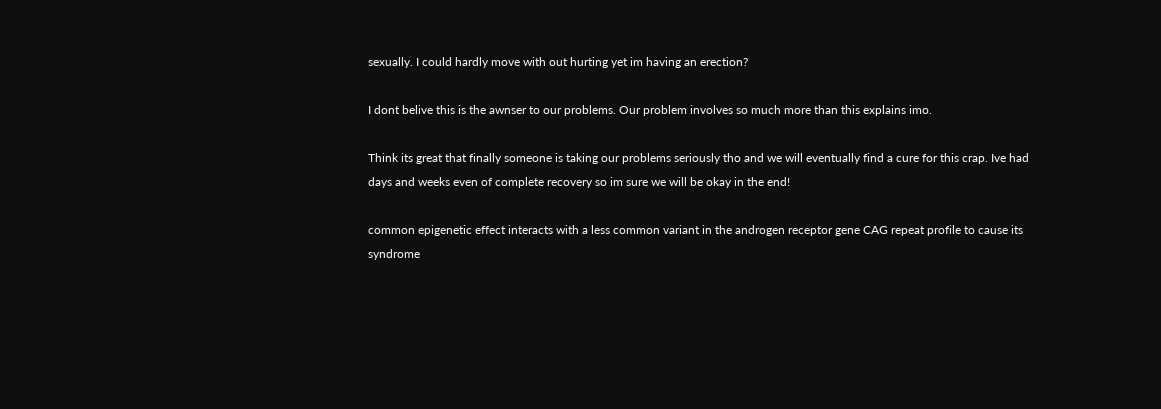sexually. I could hardly move with out hurting yet im having an erection?

I dont belive this is the awnser to our problems. Our problem involves so much more than this explains imo.

Think its great that finally someone is taking our problems seriously tho and we will eventually find a cure for this crap. Ive had days and weeks even of complete recovery so im sure we will be okay in the end!

common epigenetic effect interacts with a less common variant in the androgen receptor gene CAG repeat profile to cause its syndrome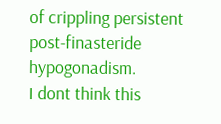of crippling persistent post-finasteride hypogonadism.
I dont think this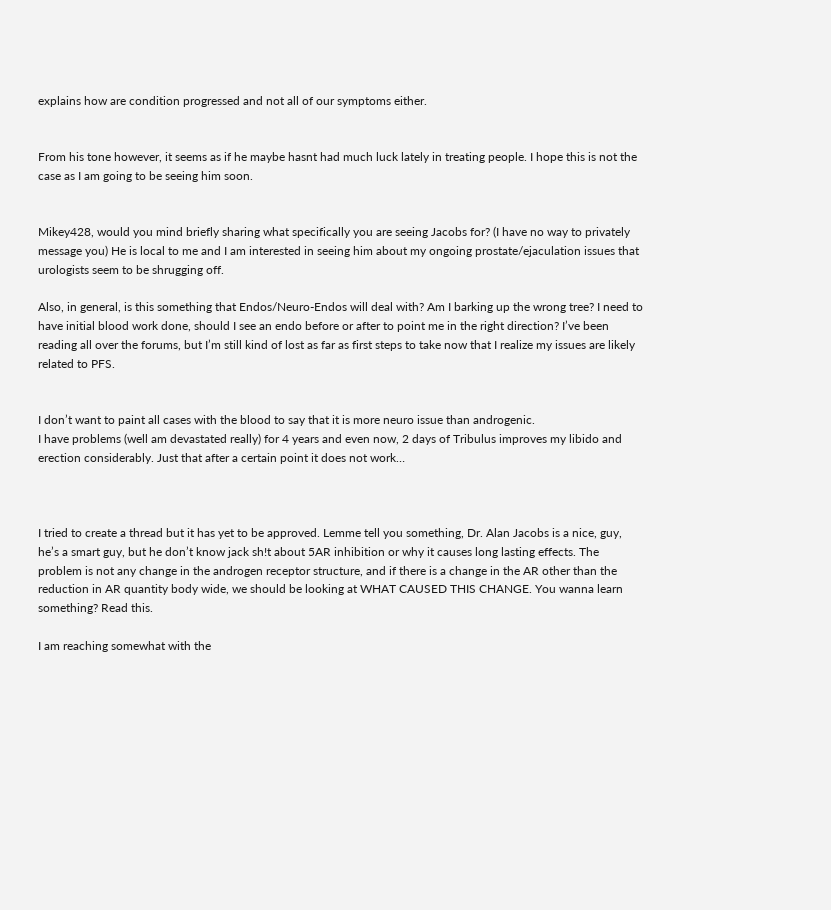explains how are condition progressed and not all of our symptoms either.


From his tone however, it seems as if he maybe hasnt had much luck lately in treating people. I hope this is not the case as I am going to be seeing him soon.


Mikey428, would you mind briefly sharing what specifically you are seeing Jacobs for? (I have no way to privately message you) He is local to me and I am interested in seeing him about my ongoing prostate/ejaculation issues that urologists seem to be shrugging off.

Also, in general, is this something that Endos/Neuro-Endos will deal with? Am I barking up the wrong tree? I need to have initial blood work done, should I see an endo before or after to point me in the right direction? I’ve been reading all over the forums, but I’m still kind of lost as far as first steps to take now that I realize my issues are likely related to PFS.


I don’t want to paint all cases with the blood to say that it is more neuro issue than androgenic.
I have problems (well am devastated really) for 4 years and even now, 2 days of Tribulus improves my libido and erection considerably. Just that after a certain point it does not work…



I tried to create a thread but it has yet to be approved. Lemme tell you something, Dr. Alan Jacobs is a nice, guy, he’s a smart guy, but he don’t know jack sh!t about 5AR inhibition or why it causes long lasting effects. The problem is not any change in the androgen receptor structure, and if there is a change in the AR other than the reduction in AR quantity body wide, we should be looking at WHAT CAUSED THIS CHANGE. You wanna learn something? Read this.

I am reaching somewhat with the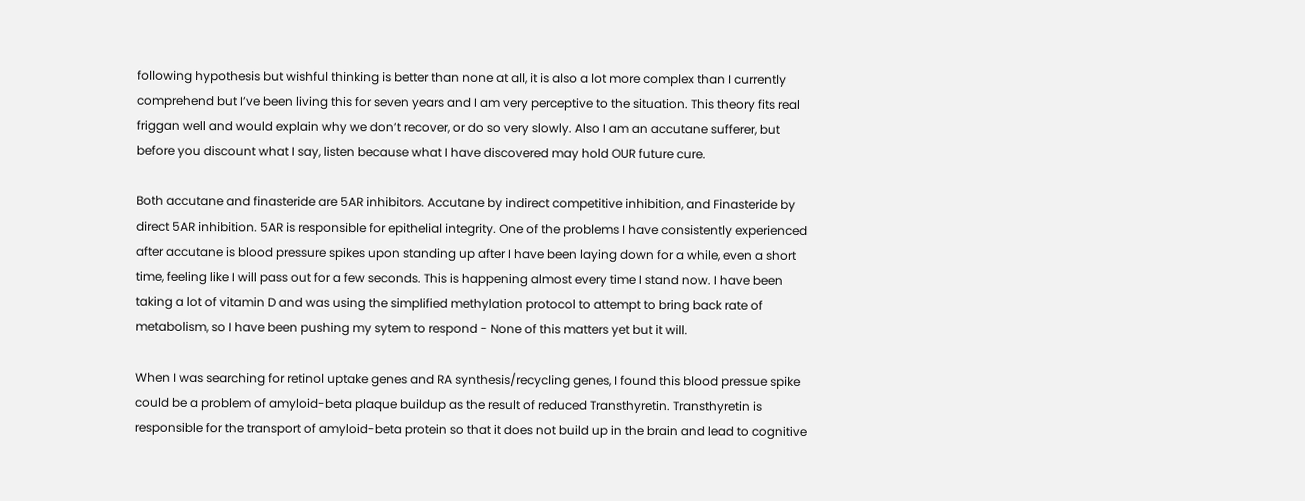following hypothesis but wishful thinking is better than none at all, it is also a lot more complex than I currently comprehend but I’ve been living this for seven years and I am very perceptive to the situation. This theory fits real friggan well and would explain why we don’t recover, or do so very slowly. Also I am an accutane sufferer, but before you discount what I say, listen because what I have discovered may hold OUR future cure.

Both accutane and finasteride are 5AR inhibitors. Accutane by indirect competitive inhibition, and Finasteride by direct 5AR inhibition. 5AR is responsible for epithelial integrity. One of the problems I have consistently experienced after accutane is blood pressure spikes upon standing up after I have been laying down for a while, even a short time, feeling like I will pass out for a few seconds. This is happening almost every time I stand now. I have been taking a lot of vitamin D and was using the simplified methylation protocol to attempt to bring back rate of metabolism, so I have been pushing my sytem to respond - None of this matters yet but it will.

When I was searching for retinol uptake genes and RA synthesis/recycling genes, I found this blood pressue spike could be a problem of amyloid-beta plaque buildup as the result of reduced Transthyretin. Transthyretin is responsible for the transport of amyloid-beta protein so that it does not build up in the brain and lead to cognitive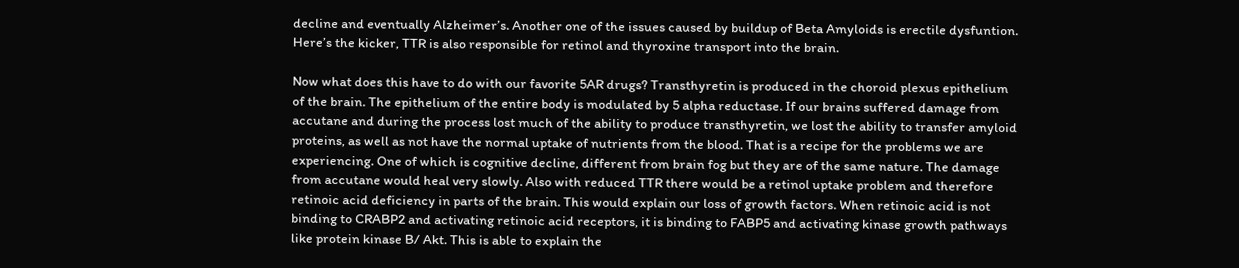decline and eventually Alzheimer’s. Another one of the issues caused by buildup of Beta Amyloids is erectile dysfuntion. Here’s the kicker, TTR is also responsible for retinol and thyroxine transport into the brain.

Now what does this have to do with our favorite 5AR drugs? Transthyretin is produced in the choroid plexus epithelium of the brain. The epithelium of the entire body is modulated by 5 alpha reductase. If our brains suffered damage from accutane and during the process lost much of the ability to produce transthyretin, we lost the ability to transfer amyloid proteins, as well as not have the normal uptake of nutrients from the blood. That is a recipe for the problems we are experiencing. One of which is cognitive decline, different from brain fog but they are of the same nature. The damage from accutane would heal very slowly. Also with reduced TTR there would be a retinol uptake problem and therefore retinoic acid deficiency in parts of the brain. This would explain our loss of growth factors. When retinoic acid is not binding to CRABP2 and activating retinoic acid receptors, it is binding to FABP5 and activating kinase growth pathways like protein kinase B/ Akt. This is able to explain the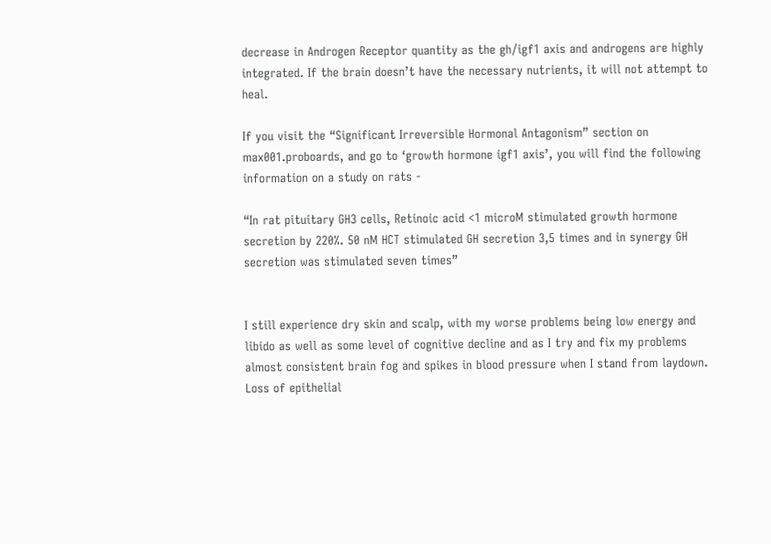decrease in Androgen Receptor quantity as the gh/igf1 axis and androgens are highly integrated. If the brain doesn’t have the necessary nutrients, it will not attempt to heal.

If you visit the “Significant Irreversible Hormonal Antagonism” section on max001.proboards, and go to ‘growth hormone igf1 axis’, you will find the following information on a study on rats -

“In rat pituitary GH3 cells, Retinoic acid <1 microM stimulated growth hormone secretion by 220%. 50 nM HCT stimulated GH secretion 3,5 times and in synergy GH secretion was stimulated seven times”


I still experience dry skin and scalp, with my worse problems being low energy and libido as well as some level of cognitive decline and as I try and fix my problems almost consistent brain fog and spikes in blood pressure when I stand from laydown. Loss of epithelial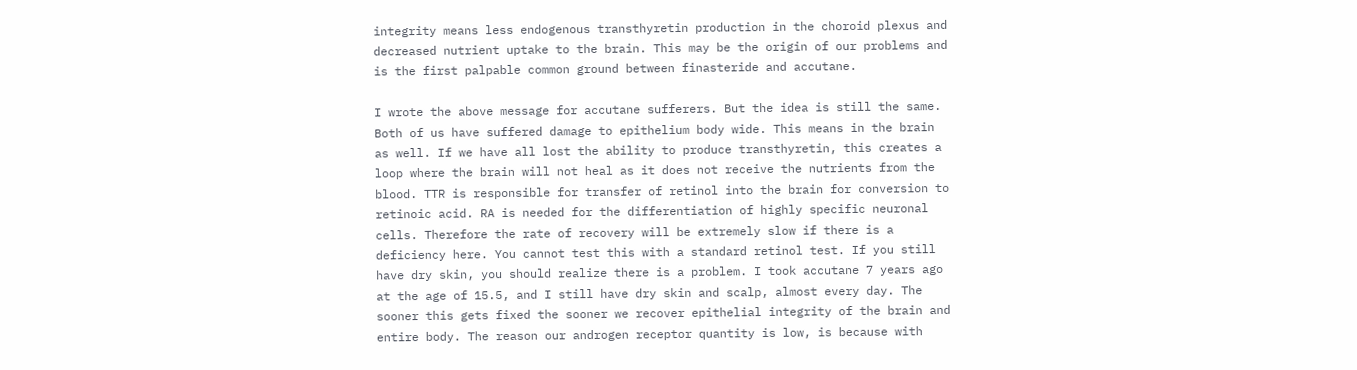integrity means less endogenous transthyretin production in the choroid plexus and decreased nutrient uptake to the brain. This may be the origin of our problems and is the first palpable common ground between finasteride and accutane.

I wrote the above message for accutane sufferers. But the idea is still the same. Both of us have suffered damage to epithelium body wide. This means in the brain as well. If we have all lost the ability to produce transthyretin, this creates a loop where the brain will not heal as it does not receive the nutrients from the blood. TTR is responsible for transfer of retinol into the brain for conversion to retinoic acid. RA is needed for the differentiation of highly specific neuronal cells. Therefore the rate of recovery will be extremely slow if there is a deficiency here. You cannot test this with a standard retinol test. If you still have dry skin, you should realize there is a problem. I took accutane 7 years ago at the age of 15.5, and I still have dry skin and scalp, almost every day. The sooner this gets fixed the sooner we recover epithelial integrity of the brain and entire body. The reason our androgen receptor quantity is low, is because with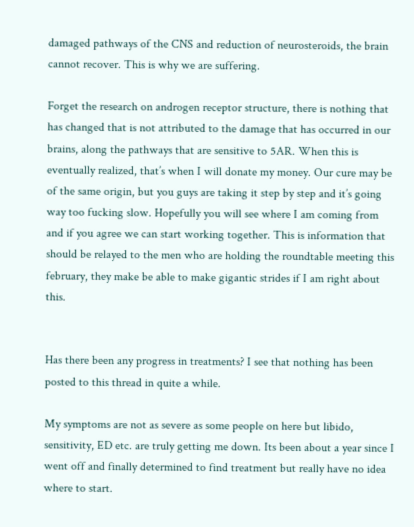damaged pathways of the CNS and reduction of neurosteroids, the brain cannot recover. This is why we are suffering.

Forget the research on androgen receptor structure, there is nothing that has changed that is not attributed to the damage that has occurred in our brains, along the pathways that are sensitive to 5AR. When this is eventually realized, that’s when I will donate my money. Our cure may be of the same origin, but you guys are taking it step by step and it’s going way too fucking slow. Hopefully you will see where I am coming from and if you agree we can start working together. This is information that should be relayed to the men who are holding the roundtable meeting this february, they make be able to make gigantic strides if I am right about this.


Has there been any progress in treatments? I see that nothing has been posted to this thread in quite a while.

My symptoms are not as severe as some people on here but libido, sensitivity, ED etc. are truly getting me down. Its been about a year since I went off and finally determined to find treatment but really have no idea where to start.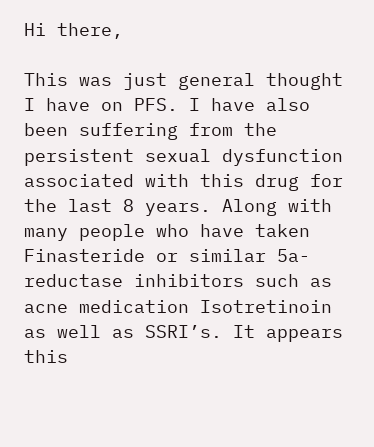Hi there,

This was just general thought I have on PFS. I have also been suffering from the persistent sexual dysfunction associated with this drug for the last 8 years. Along with many people who have taken Finasteride or similar 5a-reductase inhibitors such as acne medication Isotretinoin as well as SSRI’s. It appears this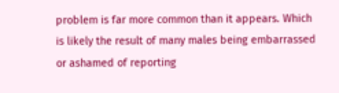problem is far more common than it appears. Which is likely the result of many males being embarrassed or ashamed of reporting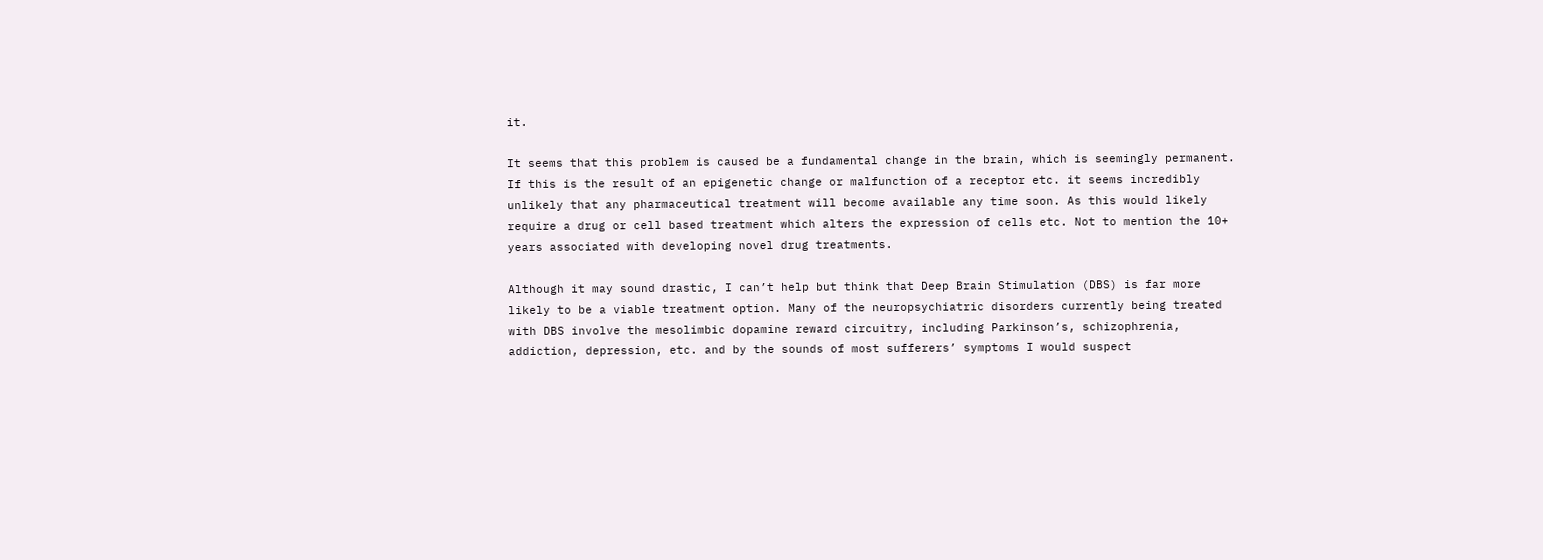it.

It seems that this problem is caused be a fundamental change in the brain, which is seemingly permanent. If this is the result of an epigenetic change or malfunction of a receptor etc. it seems incredibly unlikely that any pharmaceutical treatment will become available any time soon. As this would likely require a drug or cell based treatment which alters the expression of cells etc. Not to mention the 10+ years associated with developing novel drug treatments.

Although it may sound drastic, I can’t help but think that Deep Brain Stimulation (DBS) is far more likely to be a viable treatment option. Many of the neuropsychiatric disorders currently being treated with DBS involve the mesolimbic dopamine reward circuitry, including Parkinson’s, schizophrenia, addiction, depression, etc. and by the sounds of most sufferers’ symptoms I would suspect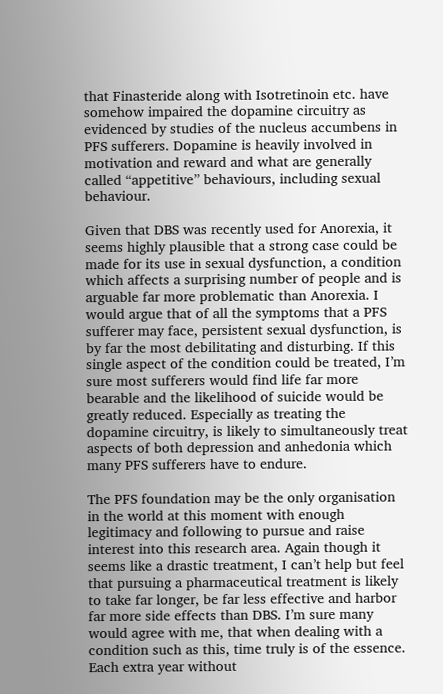that Finasteride along with Isotretinoin etc. have somehow impaired the dopamine circuitry as evidenced by studies of the nucleus accumbens in PFS sufferers. Dopamine is heavily involved in motivation and reward and what are generally called “appetitive” behaviours, including sexual behaviour.

Given that DBS was recently used for Anorexia, it seems highly plausible that a strong case could be made for its use in sexual dysfunction, a condition which affects a surprising number of people and is arguable far more problematic than Anorexia. I would argue that of all the symptoms that a PFS sufferer may face, persistent sexual dysfunction, is by far the most debilitating and disturbing. If this single aspect of the condition could be treated, I’m sure most sufferers would find life far more bearable and the likelihood of suicide would be greatly reduced. Especially as treating the dopamine circuitry, is likely to simultaneously treat aspects of both depression and anhedonia which many PFS sufferers have to endure.

The PFS foundation may be the only organisation in the world at this moment with enough legitimacy and following to pursue and raise interest into this research area. Again though it seems like a drastic treatment, I can’t help but feel that pursuing a pharmaceutical treatment is likely to take far longer, be far less effective and harbor far more side effects than DBS. I’m sure many would agree with me, that when dealing with a condition such as this, time truly is of the essence. Each extra year without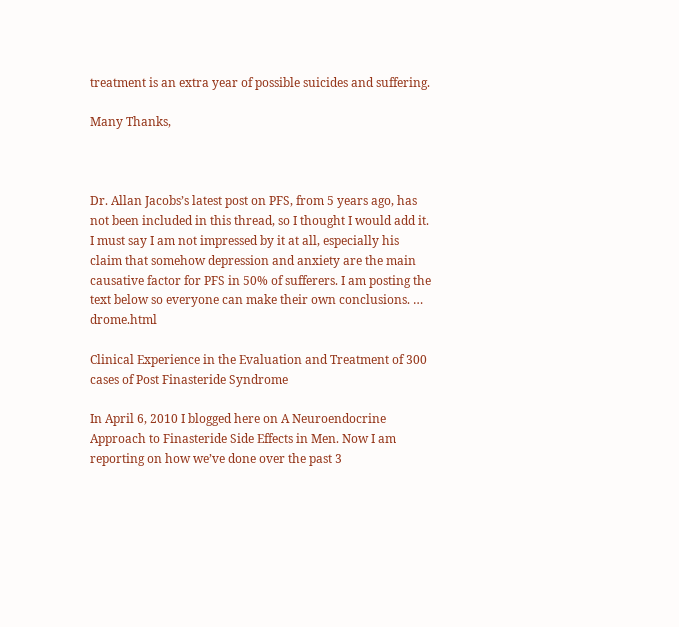treatment is an extra year of possible suicides and suffering.

Many Thanks,



Dr. Allan Jacobs’s latest post on PFS, from 5 years ago, has not been included in this thread, so I thought I would add it. I must say I am not impressed by it at all, especially his claim that somehow depression and anxiety are the main causative factor for PFS in 50% of sufferers. I am posting the text below so everyone can make their own conclusions. … drome.html

Clinical Experience in the Evaluation and Treatment of 300 cases of Post Finasteride Syndrome

In April 6, 2010 I blogged here on A Neuroendocrine Approach to Finasteride Side Effects in Men. Now I am reporting on how we’ve done over the past 3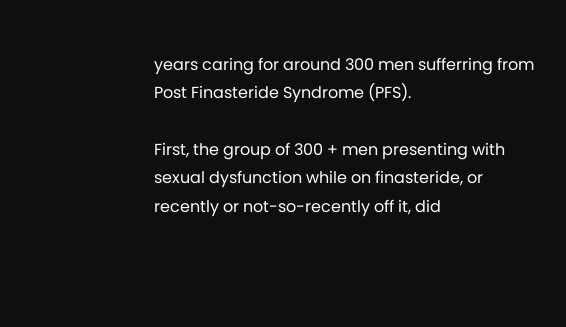years caring for around 300 men sufferring from Post Finasteride Syndrome (PFS).

First, the group of 300 + men presenting with sexual dysfunction while on finasteride, or recently or not-so-recently off it, did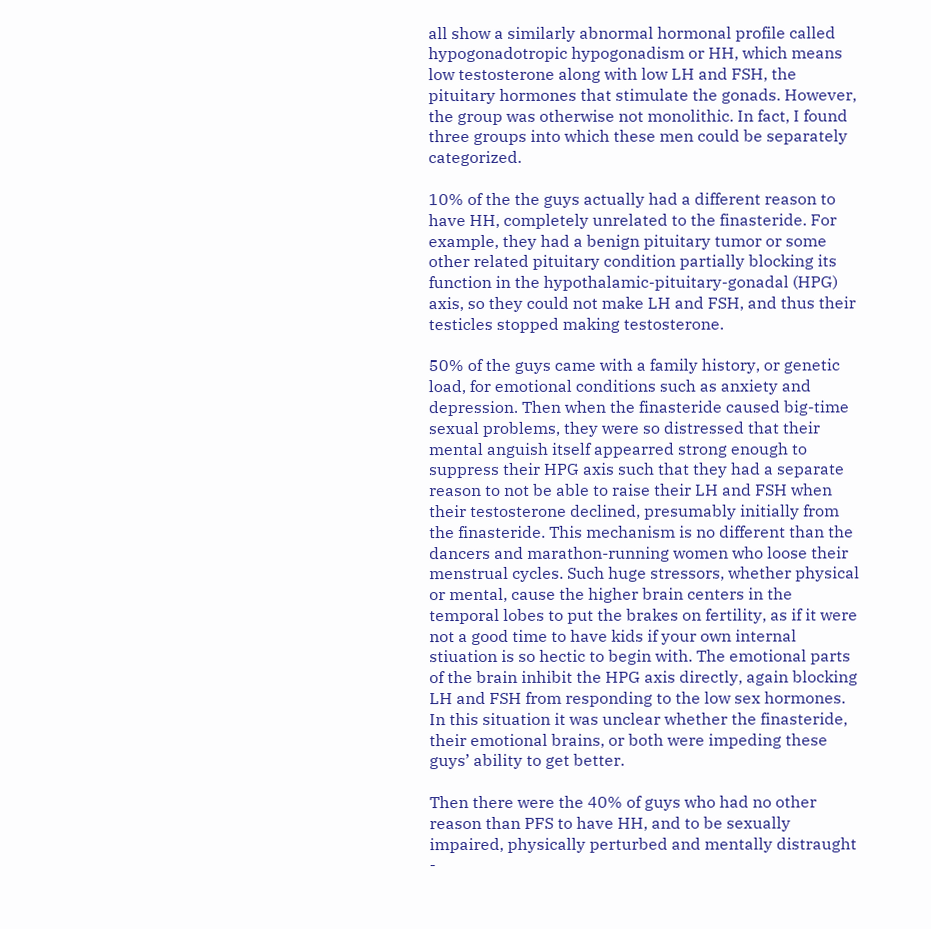all show a similarly abnormal hormonal profile called hypogonadotropic hypogonadism or HH, which means low testosterone along with low LH and FSH, the pituitary hormones that stimulate the gonads. However, the group was otherwise not monolithic. In fact, I found three groups into which these men could be separately categorized.

10% of the the guys actually had a different reason to have HH, completely unrelated to the finasteride. For example, they had a benign pituitary tumor or some other related pituitary condition partially blocking its function in the hypothalamic-pituitary-gonadal (HPG) axis, so they could not make LH and FSH, and thus their testicles stopped making testosterone.

50% of the guys came with a family history, or genetic load, for emotional conditions such as anxiety and depression. Then when the finasteride caused big-time sexual problems, they were so distressed that their mental anguish itself appearred strong enough to suppress their HPG axis such that they had a separate reason to not be able to raise their LH and FSH when their testosterone declined, presumably initially from the finasteride. This mechanism is no different than the dancers and marathon-running women who loose their menstrual cycles. Such huge stressors, whether physical or mental, cause the higher brain centers in the temporal lobes to put the brakes on fertility, as if it were not a good time to have kids if your own internal stiuation is so hectic to begin with. The emotional parts of the brain inhibit the HPG axis directly, again blocking LH and FSH from responding to the low sex hormones. In this situation it was unclear whether the finasteride, their emotional brains, or both were impeding these guys’ ability to get better.

Then there were the 40% of guys who had no other reason than PFS to have HH, and to be sexually impaired, physically perturbed and mentally distraught -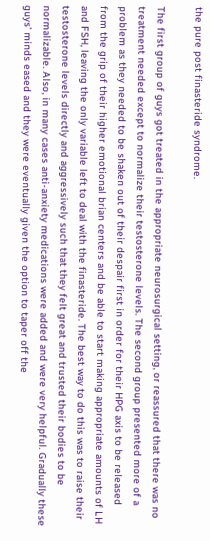the pure post finasteride syndrome.

The first group of guys got treated in the appropriate neurosurgical setting, or reassured that there was no treatment needed except to normalize their testosterone levels. The second group presented more of a problem as they needed to be shaken out of their despair first in order for their HPG axis to be released from the grip of their higher emotional brian centers and be able to start making appropriate amounts of LH and FSH, leaving the only variable left to deal with the finasteride. The best way to do this was to raise their testosterone levels directly and aggressively such that they felt great and trusted their bodies to be normalizable. Also, in many cases anti-anxiety medications were added and were very helpful. Gradually these guys’ minds eased and they were eventually given the option to taper off the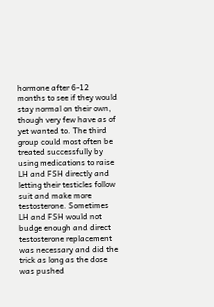hormone after 6-12 months to see if they would stay normal on their own, though very few have as of yet wanted to. The third group could most often be treated successfully by using medications to raise LH and FSH directly and letting their testicles follow suit and make more testosterone. Sometimes LH and FSH would not budge enough and direct testosterone replacement was necessary and did the trick as long as the dose was pushed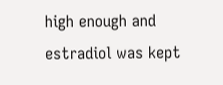high enough and estradiol was kept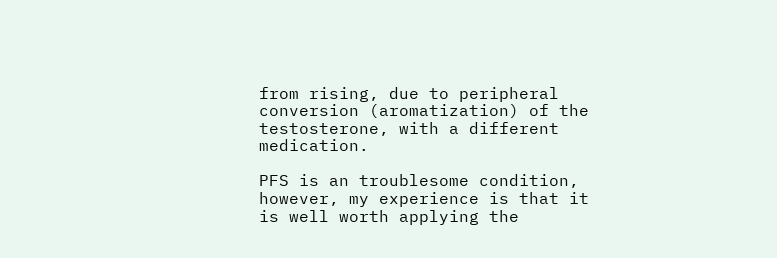from rising, due to peripheral conversion (aromatization) of the testosterone, with a different medication.

PFS is an troublesome condition, however, my experience is that it is well worth applying the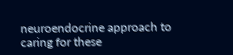neuroendocrine approach to caring for these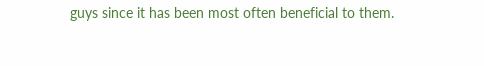guys since it has been most often beneficial to them.